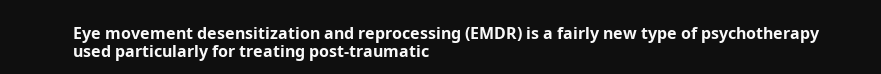Eye movement desensitization and reprocessing (EMDR) is a fairly new type of psychotherapy used particularly for treating post-traumatic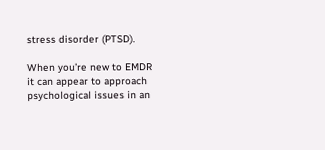stress disorder (PTSD).

When you’re new to EMDR it can appear to approach psychological issues in an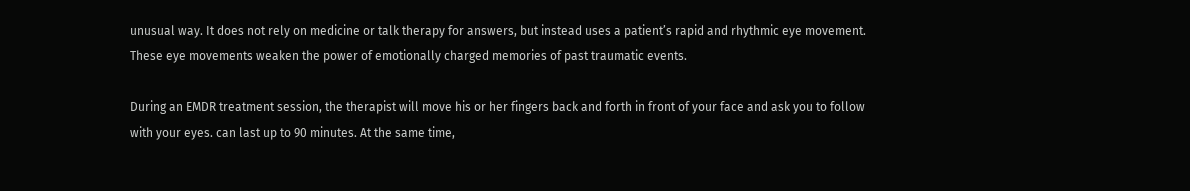unusual way. It does not rely on medicine or talk therapy for answers, but instead uses a patient’s rapid and rhythmic eye movement. These eye movements weaken the power of emotionally charged memories of past traumatic events.

During an EMDR treatment session, the therapist will move his or her fingers back and forth in front of your face and ask you to follow with your eyes. can last up to 90 minutes. At the same time,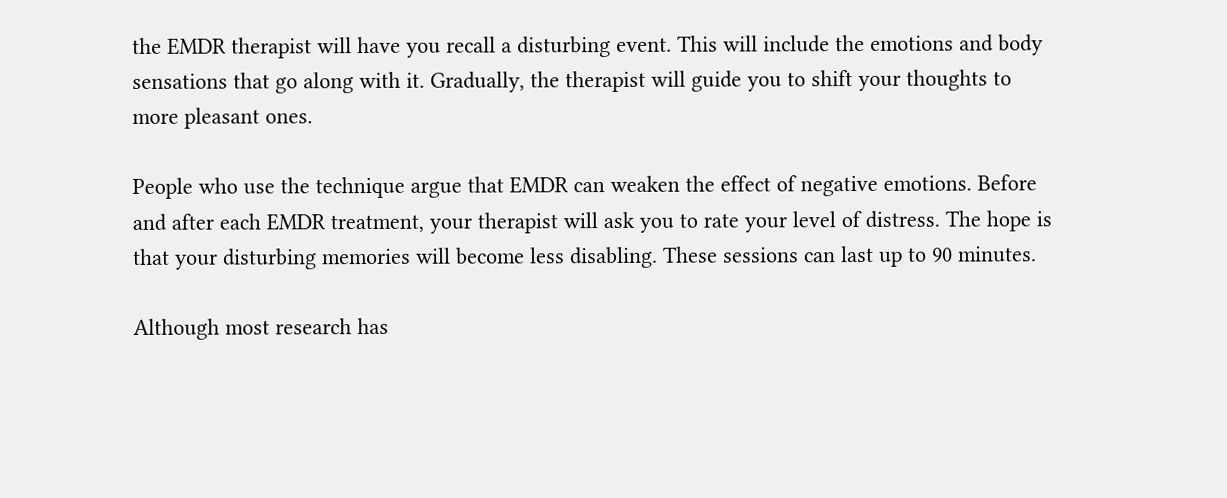the EMDR therapist will have you recall a disturbing event. This will include the emotions and body sensations that go along with it. Gradually, the therapist will guide you to shift your thoughts to more pleasant ones.

People who use the technique argue that EMDR can weaken the effect of negative emotions. Before and after each EMDR treatment, your therapist will ask you to rate your level of distress. The hope is that your disturbing memories will become less disabling. These sessions can last up to 90 minutes.

Although most research has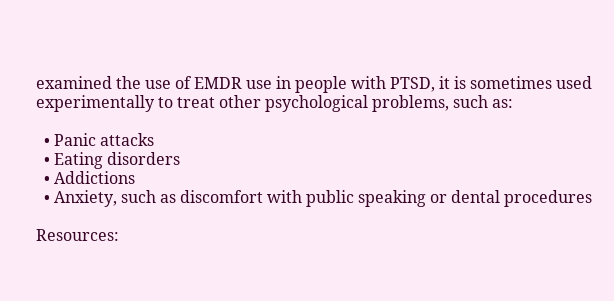examined the use of EMDR use in people with PTSD, it is sometimes used experimentally to treat other psychological problems, such as:

  • Panic attacks
  • Eating disorders
  • Addictions
  • Anxiety, such as discomfort with public speaking or dental procedures

Resources: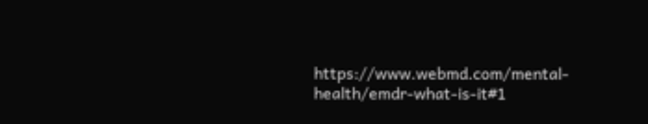https://www.webmd.com/mental-health/emdr-what-is-it#1